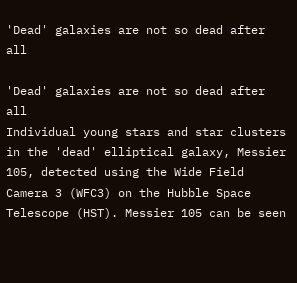'Dead' galaxies are not so dead after all

'Dead' galaxies are not so dead after all
Individual young stars and star clusters in the 'dead' elliptical galaxy, Messier 105, detected using the Wide Field Camera 3 (WFC3) on the Hubble Space Telescope (HST). Messier 105 can be seen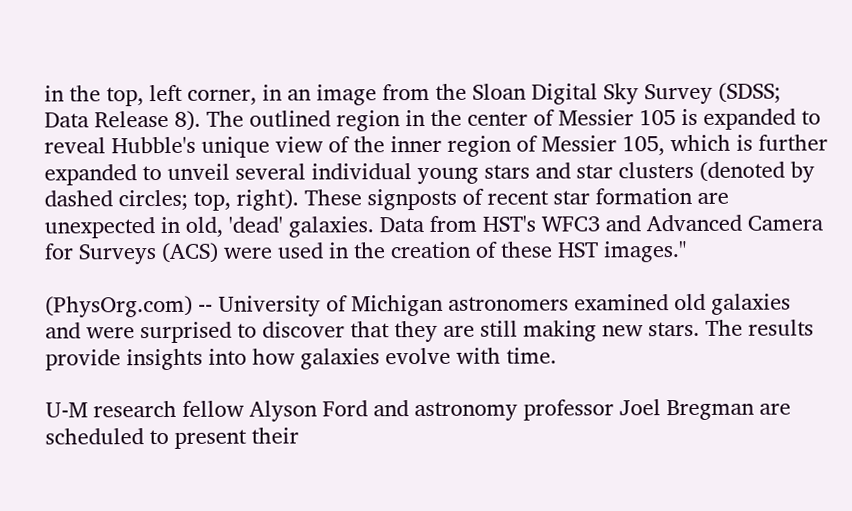in the top, left corner, in an image from the Sloan Digital Sky Survey (SDSS; Data Release 8). The outlined region in the center of Messier 105 is expanded to reveal Hubble's unique view of the inner region of Messier 105, which is further expanded to unveil several individual young stars and star clusters (denoted by dashed circles; top, right). These signposts of recent star formation are unexpected in old, 'dead' galaxies. Data from HST's WFC3 and Advanced Camera for Surveys (ACS) were used in the creation of these HST images."

(PhysOrg.com) -- University of Michigan astronomers examined old galaxies and were surprised to discover that they are still making new stars. The results provide insights into how galaxies evolve with time.

U-M research fellow Alyson Ford and astronomy professor Joel Bregman are scheduled to present their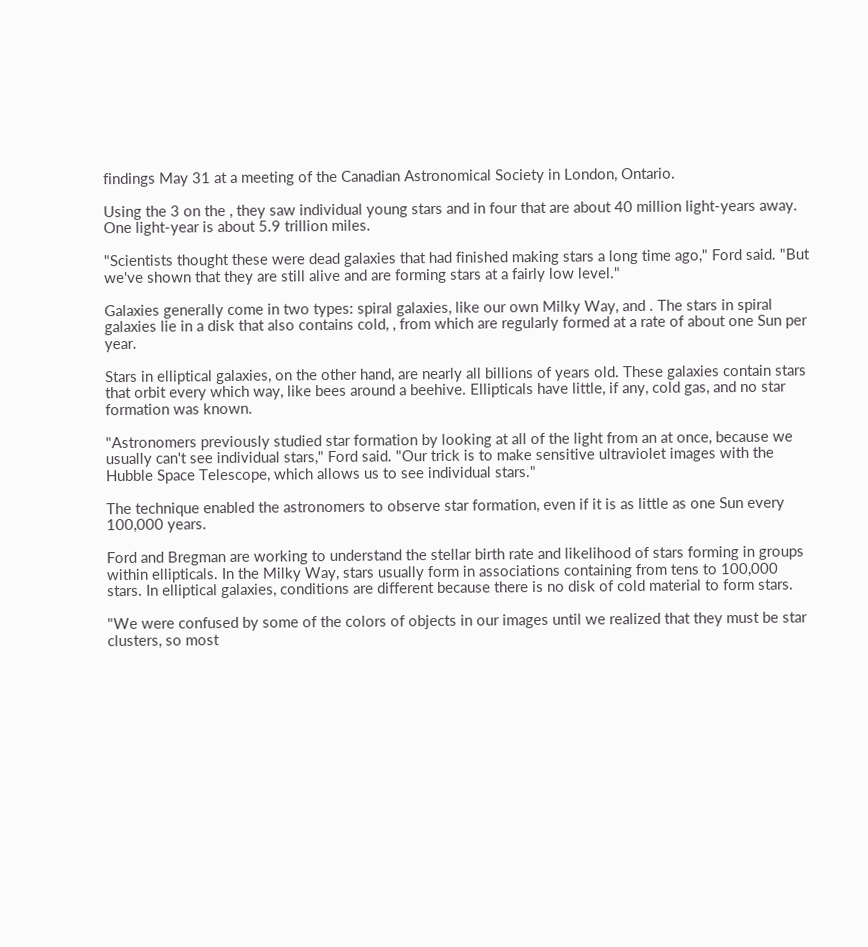findings May 31 at a meeting of the Canadian Astronomical Society in London, Ontario.

Using the 3 on the , they saw individual young stars and in four that are about 40 million light-years away. One light-year is about 5.9 trillion miles.

"Scientists thought these were dead galaxies that had finished making stars a long time ago," Ford said. "But we've shown that they are still alive and are forming stars at a fairly low level."

Galaxies generally come in two types: spiral galaxies, like our own Milky Way, and . The stars in spiral galaxies lie in a disk that also contains cold, , from which are regularly formed at a rate of about one Sun per year.

Stars in elliptical galaxies, on the other hand, are nearly all billions of years old. These galaxies contain stars that orbit every which way, like bees around a beehive. Ellipticals have little, if any, cold gas, and no star formation was known.

"Astronomers previously studied star formation by looking at all of the light from an at once, because we usually can't see individual stars," Ford said. "Our trick is to make sensitive ultraviolet images with the Hubble Space Telescope, which allows us to see individual stars."

The technique enabled the astronomers to observe star formation, even if it is as little as one Sun every 100,000 years.

Ford and Bregman are working to understand the stellar birth rate and likelihood of stars forming in groups within ellipticals. In the Milky Way, stars usually form in associations containing from tens to 100,000 stars. In elliptical galaxies, conditions are different because there is no disk of cold material to form stars.

"We were confused by some of the colors of objects in our images until we realized that they must be star clusters, so most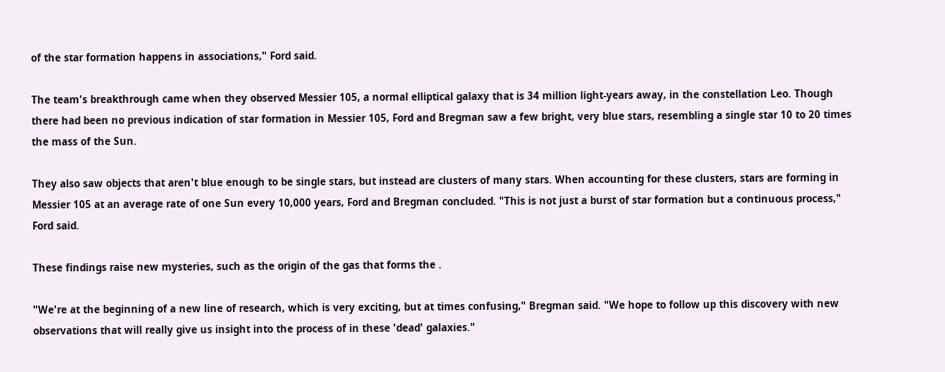of the star formation happens in associations," Ford said.

The team's breakthrough came when they observed Messier 105, a normal elliptical galaxy that is 34 million light-years away, in the constellation Leo. Though there had been no previous indication of star formation in Messier 105, Ford and Bregman saw a few bright, very blue stars, resembling a single star 10 to 20 times the mass of the Sun.

They also saw objects that aren't blue enough to be single stars, but instead are clusters of many stars. When accounting for these clusters, stars are forming in Messier 105 at an average rate of one Sun every 10,000 years, Ford and Bregman concluded. "This is not just a burst of star formation but a continuous process," Ford said.

These findings raise new mysteries, such as the origin of the gas that forms the .

"We're at the beginning of a new line of research, which is very exciting, but at times confusing," Bregman said. "We hope to follow up this discovery with new observations that will really give us insight into the process of in these 'dead' galaxies."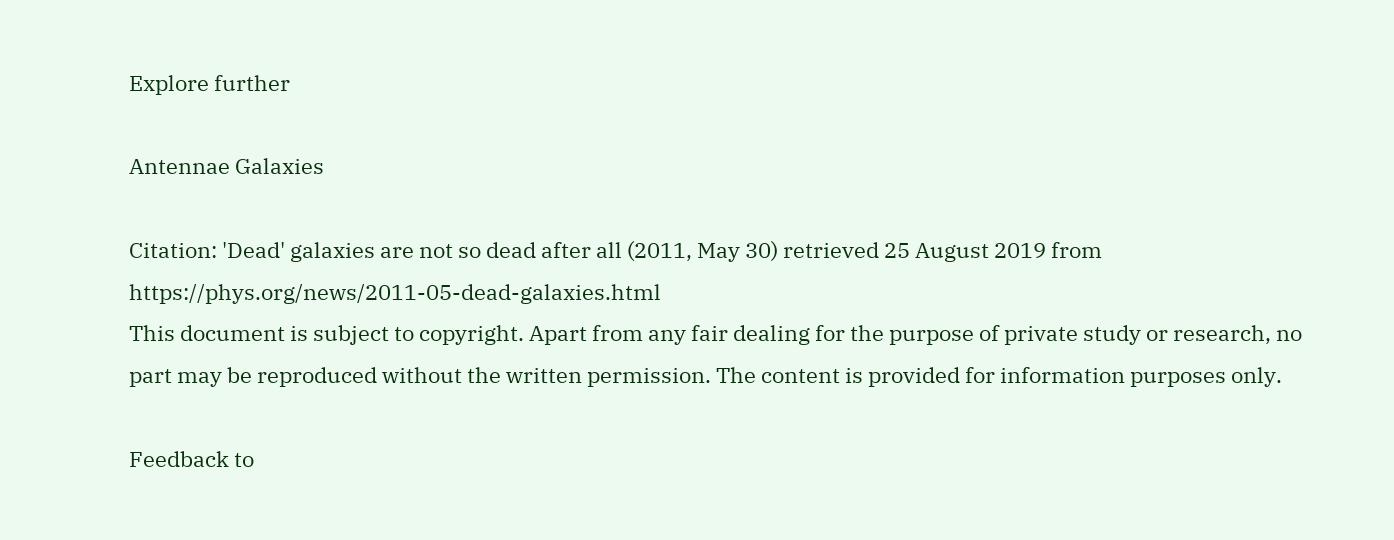Explore further

Antennae Galaxies

Citation: 'Dead' galaxies are not so dead after all (2011, May 30) retrieved 25 August 2019 from https://phys.org/news/2011-05-dead-galaxies.html
This document is subject to copyright. Apart from any fair dealing for the purpose of private study or research, no part may be reproduced without the written permission. The content is provided for information purposes only.

Feedback to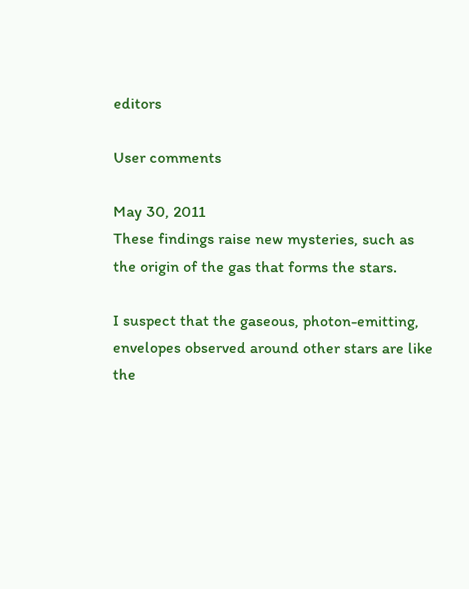editors

User comments

May 30, 2011
These findings raise new mysteries, such as the origin of the gas that forms the stars.

I suspect that the gaseous, photon-emitting, envelopes observed around other stars are like the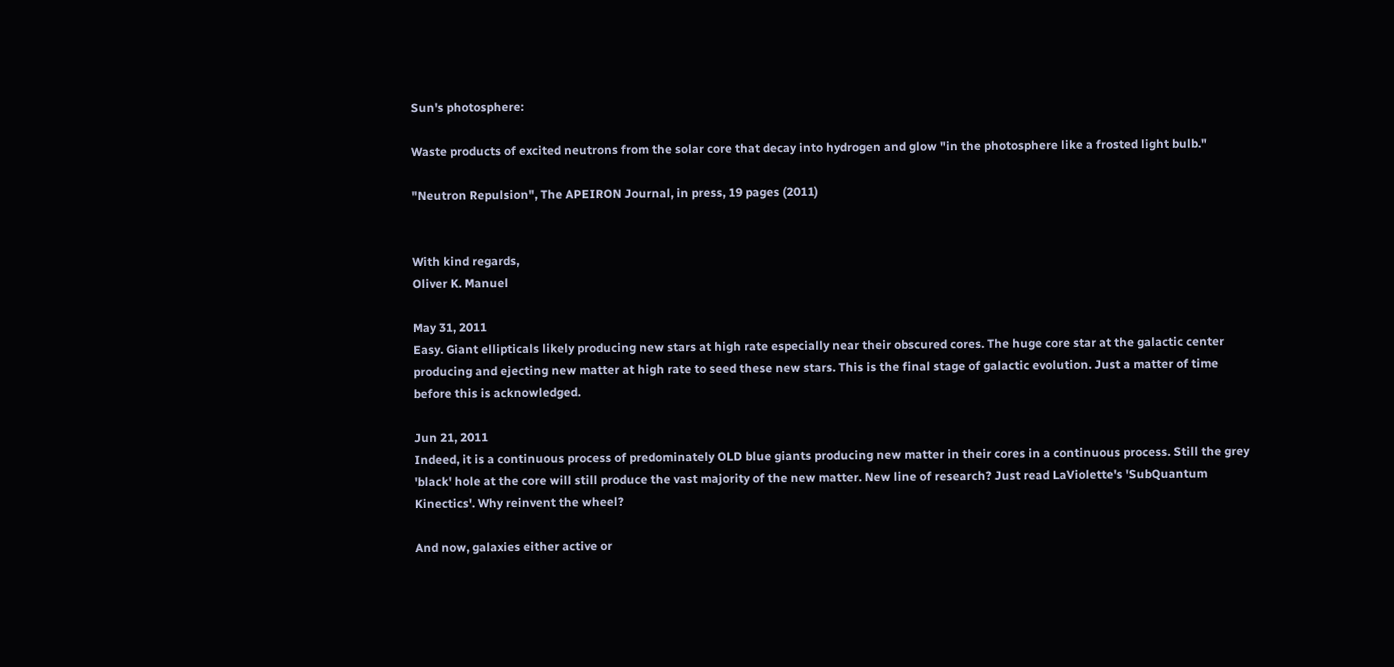Sun's photosphere:

Waste products of excited neutrons from the solar core that decay into hydrogen and glow "in the photosphere like a frosted light bulb."

"Neutron Repulsion", The APEIRON Journal, in press, 19 pages (2011)


With kind regards,
Oliver K. Manuel

May 31, 2011
Easy. Giant ellipticals likely producing new stars at high rate especially near their obscured cores. The huge core star at the galactic center producing and ejecting new matter at high rate to seed these new stars. This is the final stage of galactic evolution. Just a matter of time before this is acknowledged.

Jun 21, 2011
Indeed, it is a continuous process of predominately OLD blue giants producing new matter in their cores in a continuous process. Still the grey 'black' hole at the core will still produce the vast majority of the new matter. New line of research? Just read LaViolette's 'SubQuantum Kinectics'. Why reinvent the wheel?

And now, galaxies either active or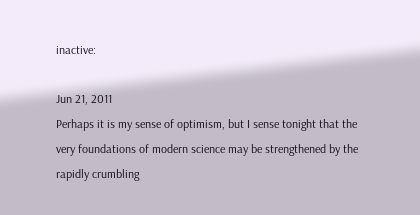inactive:

Jun 21, 2011
Perhaps it is my sense of optimism, but I sense tonight that the very foundations of modern science may be strengthened by the rapidly crumbling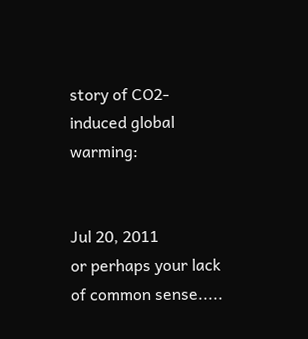story of CO2-induced global warming:


Jul 20, 2011
or perhaps your lack of common sense.....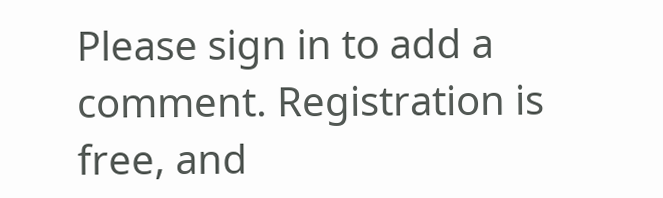Please sign in to add a comment. Registration is free, and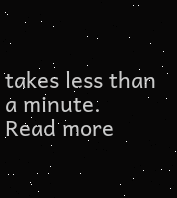takes less than a minute. Read more